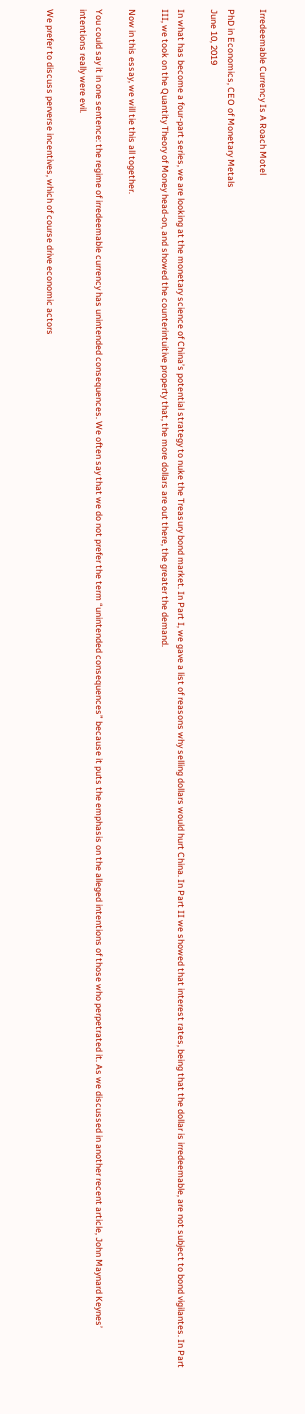Irredeemable Currency Is A Roach Motel

PhD in Economics, CEO of Monetary Metals
June 10, 2019

In what has become a four-part series, we are looking at the monetary science of China’s potential strategy to nuke the Treasury bond market. In Part I, we gave a list of reasons why selling dollars would hurt China. In Part II we showed that interest rates, being that the dollar is irredeemable, are not subject to bond vigilantes. In Part III, we took on the Quantity Theory of Money head-on, and showed the counterintuitive property that, the more dollars are out there, the greater the demand.

Now in this essay, we will tie this all together.

You could say it in one sentence: the regime of irredeemable currency has unintended consequences. We often say that we do not prefer the term “unintended consequences” because it puts the emphasis on the alleged intentions of those who perpetrated it. As we discussed in another recent article, John Maynard Keynes’ intentions really were evil.

We prefer to discuss perverse incentives, which of course drive economic actors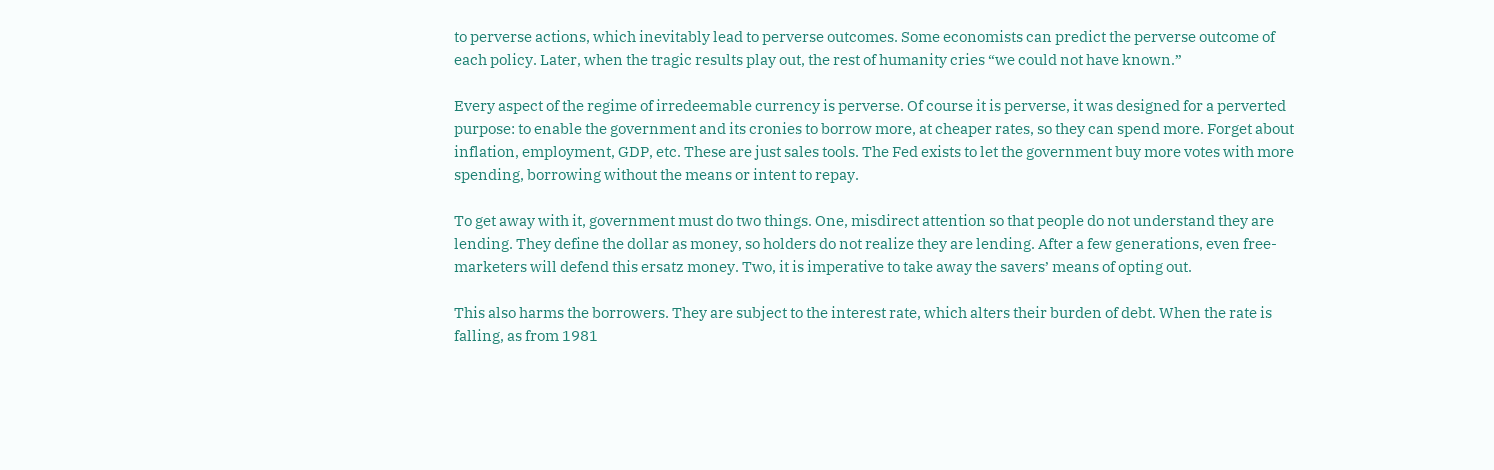to perverse actions, which inevitably lead to perverse outcomes. Some economists can predict the perverse outcome of each policy. Later, when the tragic results play out, the rest of humanity cries “we could not have known.”

Every aspect of the regime of irredeemable currency is perverse. Of course it is perverse, it was designed for a perverted purpose: to enable the government and its cronies to borrow more, at cheaper rates, so they can spend more. Forget about inflation, employment, GDP, etc. These are just sales tools. The Fed exists to let the government buy more votes with more spending, borrowing without the means or intent to repay.

To get away with it, government must do two things. One, misdirect attention so that people do not understand they are lending. They define the dollar as money, so holders do not realize they are lending. After a few generations, even free-marketers will defend this ersatz money. Two, it is imperative to take away the savers’ means of opting out.

This also harms the borrowers. They are subject to the interest rate, which alters their burden of debt. When the rate is falling, as from 1981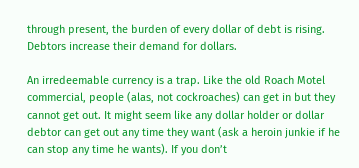through present, the burden of every dollar of debt is rising. Debtors increase their demand for dollars.

An irredeemable currency is a trap. Like the old Roach Motel commercial, people (alas, not cockroaches) can get in but they cannot get out. It might seem like any dollar holder or dollar debtor can get out any time they want (ask a heroin junkie if he can stop any time he wants). If you don’t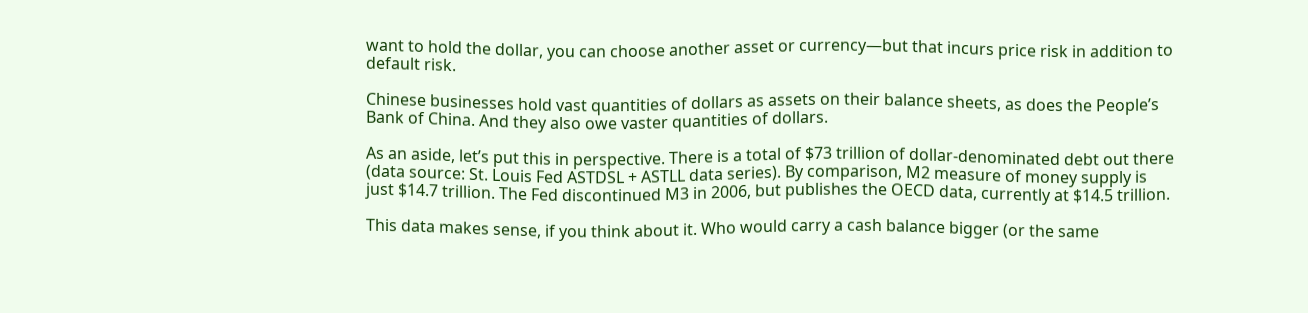want to hold the dollar, you can choose another asset or currency—but that incurs price risk in addition to default risk.

Chinese businesses hold vast quantities of dollars as assets on their balance sheets, as does the People’s Bank of China. And they also owe vaster quantities of dollars.

As an aside, let’s put this in perspective. There is a total of $73 trillion of dollar-denominated debt out there (data source: St. Louis Fed ASTDSL + ASTLL data series). By comparison, M2 measure of money supply is just $14.7 trillion. The Fed discontinued M3 in 2006, but publishes the OECD data, currently at $14.5 trillion.

This data makes sense, if you think about it. Who would carry a cash balance bigger (or the same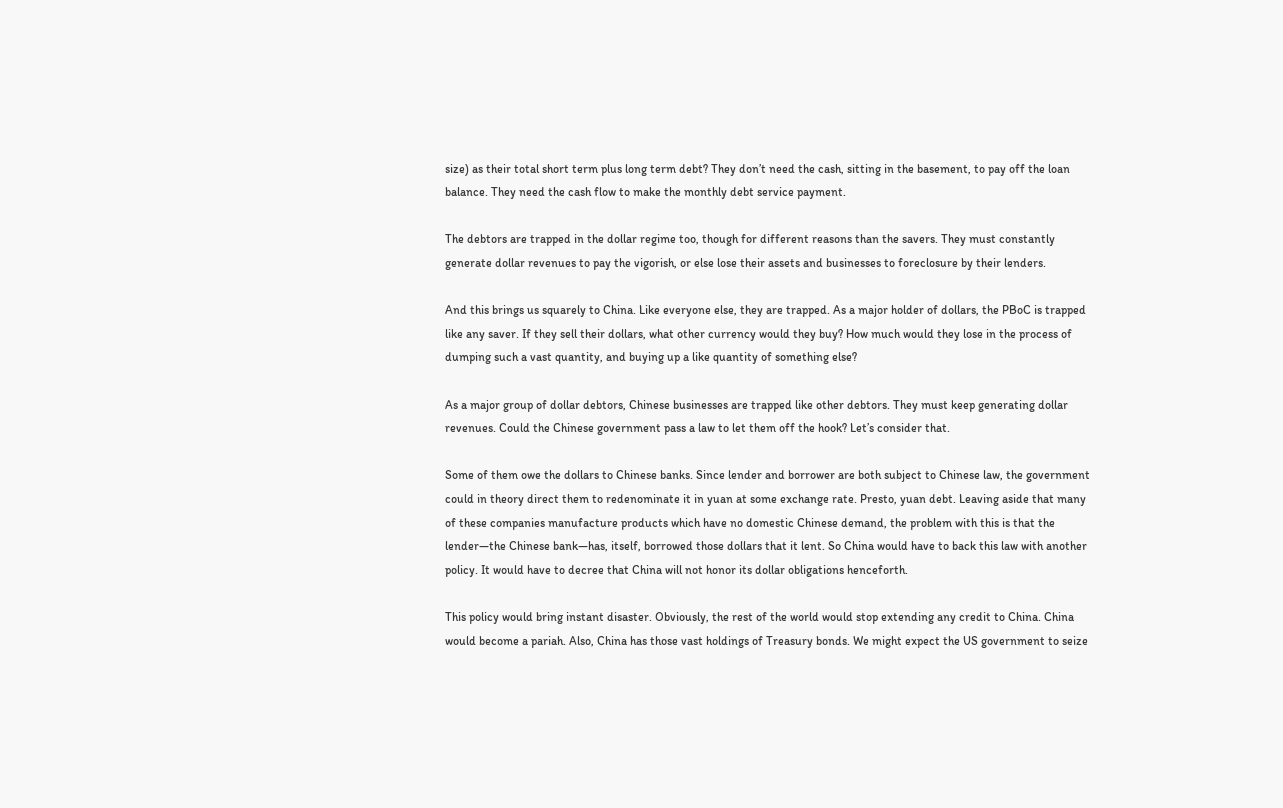size) as their total short term plus long term debt? They don’t need the cash, sitting in the basement, to pay off the loan balance. They need the cash flow to make the monthly debt service payment.

The debtors are trapped in the dollar regime too, though for different reasons than the savers. They must constantly generate dollar revenues to pay the vigorish, or else lose their assets and businesses to foreclosure by their lenders.

And this brings us squarely to China. Like everyone else, they are trapped. As a major holder of dollars, the PBoC is trapped like any saver. If they sell their dollars, what other currency would they buy? How much would they lose in the process of dumping such a vast quantity, and buying up a like quantity of something else?

As a major group of dollar debtors, Chinese businesses are trapped like other debtors. They must keep generating dollar revenues. Could the Chinese government pass a law to let them off the hook? Let’s consider that.

Some of them owe the dollars to Chinese banks. Since lender and borrower are both subject to Chinese law, the government could in theory direct them to redenominate it in yuan at some exchange rate. Presto, yuan debt. Leaving aside that many of these companies manufacture products which have no domestic Chinese demand, the problem with this is that the lender—the Chinese bank—has, itself, borrowed those dollars that it lent. So China would have to back this law with another policy. It would have to decree that China will not honor its dollar obligations henceforth.

This policy would bring instant disaster. Obviously, the rest of the world would stop extending any credit to China. China would become a pariah. Also, China has those vast holdings of Treasury bonds. We might expect the US government to seize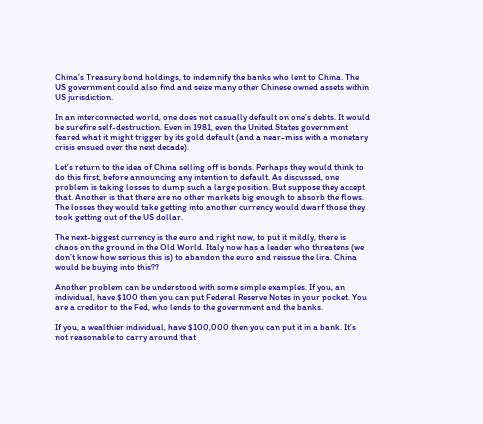China’s Treasury bond holdings, to indemnify the banks who lent to China. The US government could also find and seize many other Chinese owned assets within US jurisdiction.

In an interconnected world, one does not casually default on one’s debts. It would be surefire self-destruction. Even in 1981, even the United States government feared what it might trigger by its gold default (and a near-miss with a monetary crisis ensued over the next decade).

Let’s return to the idea of China selling off is bonds. Perhaps they would think to do this first, before announcing any intention to default. As discussed, one problem is taking losses to dump such a large position. But suppose they accept that. Another is that there are no other markets big enough to absorb the flows. The losses they would take getting into another currency would dwarf those they took getting out of the US dollar.

The next-biggest currency is the euro and right now, to put it mildly, there is chaos on the ground in the Old World. Italy now has a leader who threatens (we don’t know how serious this is) to abandon the euro and reissue the lira. China would be buying into this??

Another problem can be understood with some simple examples. If you, an individual, have $100 then you can put Federal Reserve Notes in your pocket. You are a creditor to the Fed, who lends to the government and the banks.

If you, a wealthier individual, have $100,000 then you can put it in a bank. It’s not reasonable to carry around that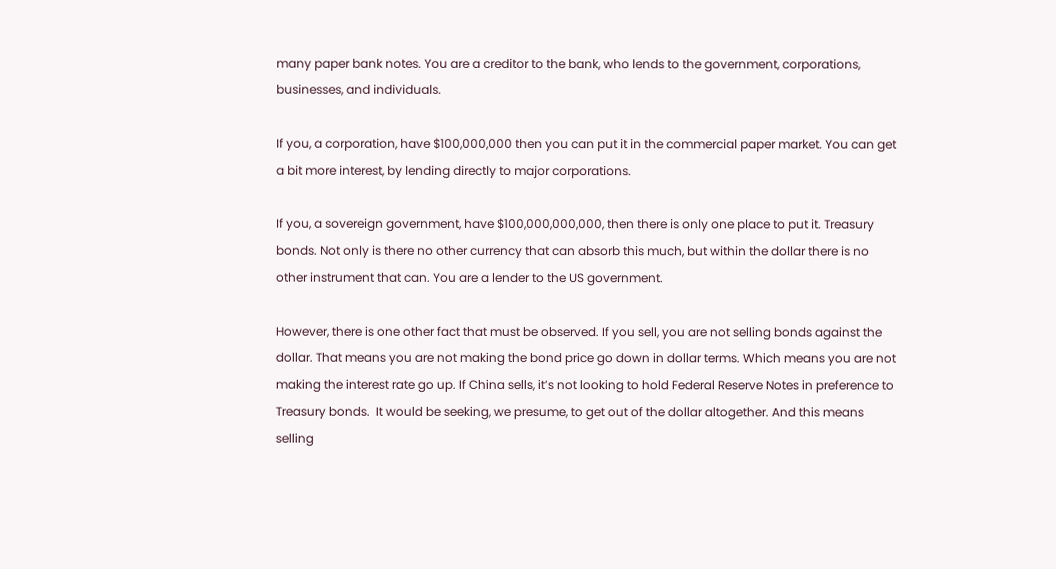many paper bank notes. You are a creditor to the bank, who lends to the government, corporations, businesses, and individuals.

If you, a corporation, have $100,000,000 then you can put it in the commercial paper market. You can get a bit more interest, by lending directly to major corporations.

If you, a sovereign government, have $100,000,000,000, then there is only one place to put it. Treasury bonds. Not only is there no other currency that can absorb this much, but within the dollar there is no other instrument that can. You are a lender to the US government.

However, there is one other fact that must be observed. If you sell, you are not selling bonds against the dollar. That means you are not making the bond price go down in dollar terms. Which means you are not making the interest rate go up. If China sells, it’s not looking to hold Federal Reserve Notes in preference to Treasury bonds.  It would be seeking, we presume, to get out of the dollar altogether. And this means selling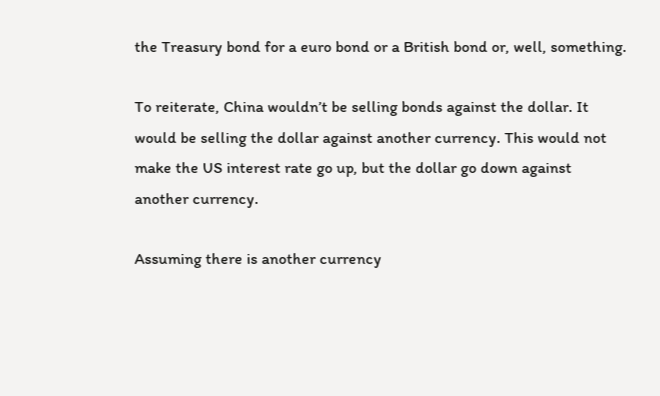the Treasury bond for a euro bond or a British bond or, well, something.

To reiterate, China wouldn’t be selling bonds against the dollar. It would be selling the dollar against another currency. This would not make the US interest rate go up, but the dollar go down against another currency.

Assuming there is another currency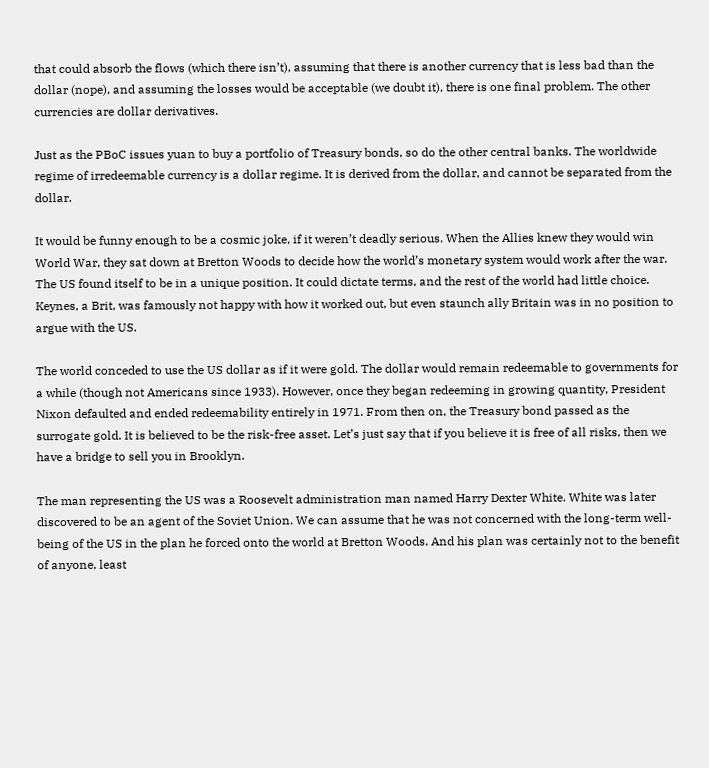that could absorb the flows (which there isn’t), assuming that there is another currency that is less bad than the dollar (nope), and assuming the losses would be acceptable (we doubt it), there is one final problem. The other currencies are dollar derivatives.

Just as the PBoC issues yuan to buy a portfolio of Treasury bonds, so do the other central banks. The worldwide regime of irredeemable currency is a dollar regime. It is derived from the dollar, and cannot be separated from the dollar.

It would be funny enough to be a cosmic joke, if it weren’t deadly serious. When the Allies knew they would win World War, they sat down at Bretton Woods to decide how the world’s monetary system would work after the war. The US found itself to be in a unique position. It could dictate terms, and the rest of the world had little choice. Keynes, a Brit, was famously not happy with how it worked out, but even staunch ally Britain was in no position to argue with the US.

The world conceded to use the US dollar as if it were gold. The dollar would remain redeemable to governments for a while (though not Americans since 1933). However, once they began redeeming in growing quantity, President Nixon defaulted and ended redeemability entirely in 1971. From then on, the Treasury bond passed as the surrogate gold. It is believed to be the risk-free asset. Let’s just say that if you believe it is free of all risks, then we have a bridge to sell you in Brooklyn.

The man representing the US was a Roosevelt administration man named Harry Dexter White. White was later discovered to be an agent of the Soviet Union. We can assume that he was not concerned with the long-term well-being of the US in the plan he forced onto the world at Bretton Woods. And his plan was certainly not to the benefit of anyone, least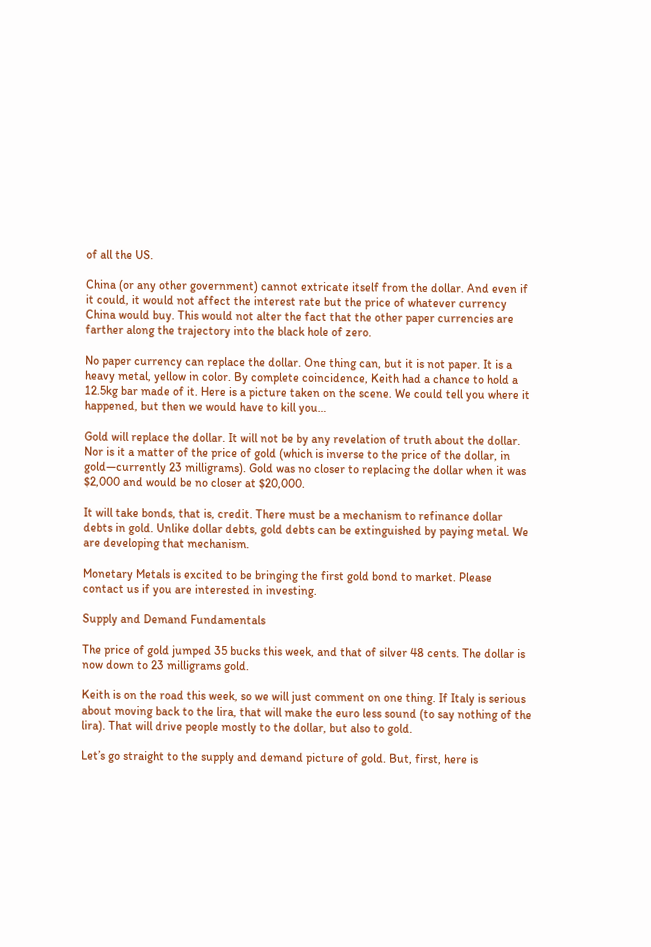of all the US.

China (or any other government) cannot extricate itself from the dollar. And even if it could, it would not affect the interest rate but the price of whatever currency China would buy. This would not alter the fact that the other paper currencies are farther along the trajectory into the black hole of zero.

No paper currency can replace the dollar. One thing can, but it is not paper. It is a heavy metal, yellow in color. By complete coincidence, Keith had a chance to hold a 12.5kg bar made of it. Here is a picture taken on the scene. We could tell you where it happened, but then we would have to kill you…

Gold will replace the dollar. It will not be by any revelation of truth about the dollar. Nor is it a matter of the price of gold (which is inverse to the price of the dollar, in gold—currently 23 milligrams). Gold was no closer to replacing the dollar when it was $2,000 and would be no closer at $20,000.

It will take bonds, that is, credit. There must be a mechanism to refinance dollar debts in gold. Unlike dollar debts, gold debts can be extinguished by paying metal. We are developing that mechanism.

Monetary Metals is excited to be bringing the first gold bond to market. Please contact us if you are interested in investing.

Supply and Demand Fundamentals

The price of gold jumped 35 bucks this week, and that of silver 48 cents. The dollar is now down to 23 milligrams gold.

Keith is on the road this week, so we will just comment on one thing. If Italy is serious about moving back to the lira, that will make the euro less sound (to say nothing of the lira). That will drive people mostly to the dollar, but also to gold.

Let’s go straight to the supply and demand picture of gold. But, first, here is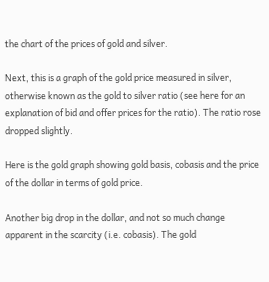the chart of the prices of gold and silver.

Next, this is a graph of the gold price measured in silver, otherwise known as the gold to silver ratio (see here for an explanation of bid and offer prices for the ratio). The ratio rose dropped slightly.

Here is the gold graph showing gold basis, cobasis and the price of the dollar in terms of gold price.

Another big drop in the dollar, and not so much change apparent in the scarcity (i.e. cobasis). The gold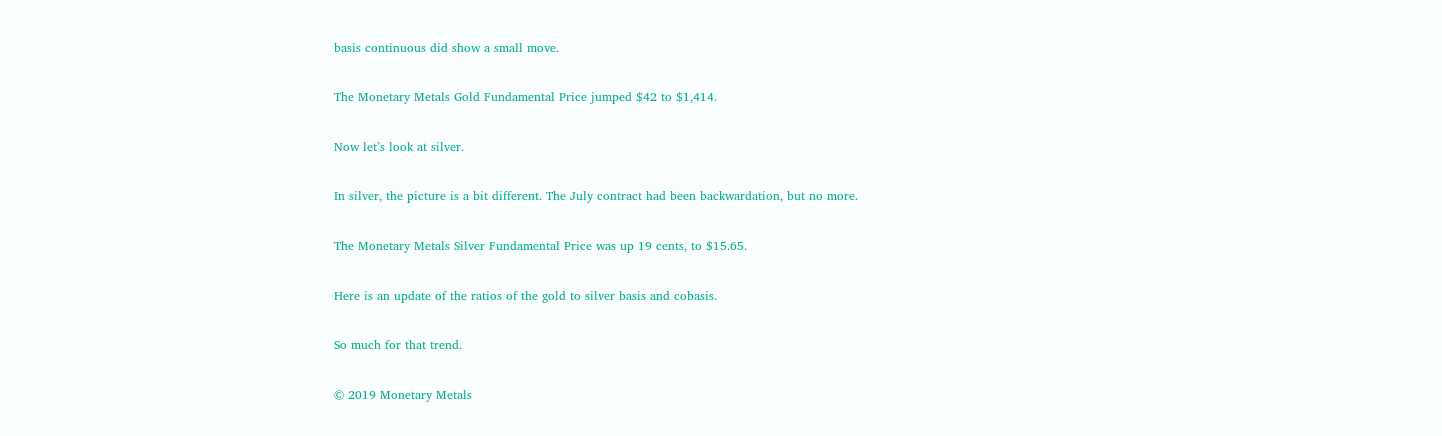basis continuous did show a small move.

The Monetary Metals Gold Fundamental Price jumped $42 to $1,414.

Now let’s look at silver.

In silver, the picture is a bit different. The July contract had been backwardation, but no more.

The Monetary Metals Silver Fundamental Price was up 19 cents, to $15.65.

Here is an update of the ratios of the gold to silver basis and cobasis.

So much for that trend.

© 2019 Monetary Metals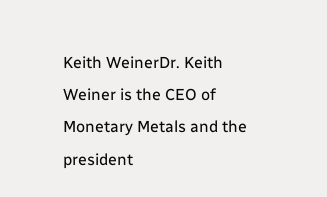Keith WeinerDr. Keith Weiner is the CEO of Monetary Metals and the president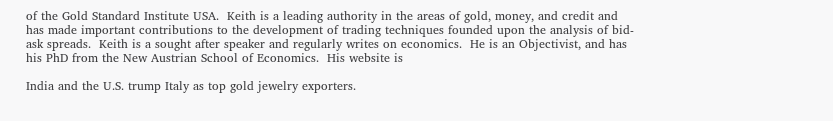of the Gold Standard Institute USA.  Keith is a leading authority in the areas of gold, money, and credit and has made important contributions to the development of trading techniques founded upon the analysis of bid-ask spreads.  Keith is a sought after speaker and regularly writes on economics.  He is an Objectivist, and has his PhD from the New Austrian School of Economics.  His website is

India and the U.S. trump Italy as top gold jewelry exporters.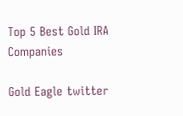Top 5 Best Gold IRA Companies

Gold Eagle twitter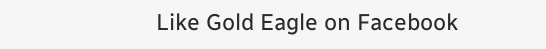Like Gold Eagle on Facebook